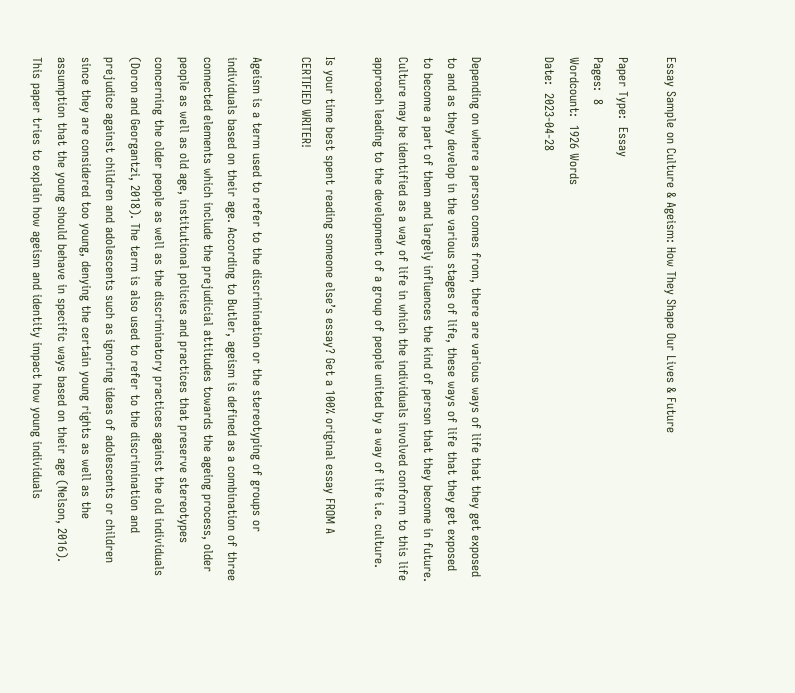Essay Sample on Culture & Ageism: How They Shape Our Lives & Future

Paper Type:  Essay
Pages:  8
Wordcount:  1926 Words
Date:  2023-04-28


Depending on where a person comes from, there are various ways of life that they get exposed to and as they develop in the various stages of life, these ways of life that they get exposed to become a part of them and largely influences the kind of person that they become in future. Culture may be identified as a way of life in which the individuals involved conform to this life approach leading to the development of a group of people united by a way of life i.e. culture.

Is your time best spent reading someone else’s essay? Get a 100% original essay FROM A CERTIFIED WRITER!

Ageism is a term used to refer to the discrimination or the stereotyping of groups or individuals based on their age. According to Butler, ageism is defined as a combination of three connected elements which include the prejudicial attitudes towards the ageing process, older people as well as old age, institutional policies and practices that preserve stereotypes concerning the older people as well as the discriminatory practices against the old individuals (Doron and Georgantzi, 2018). The term is also used to refer to the discrimination and prejudice against children and adolescents such as ignoring ideas of adolescents or children since they are considered too young, denying the certain young rights as well as the assumption that the young should behave in specific ways based on their age (Nelson, 2016). This paper tries to explain how ageism and identity impact how young individuals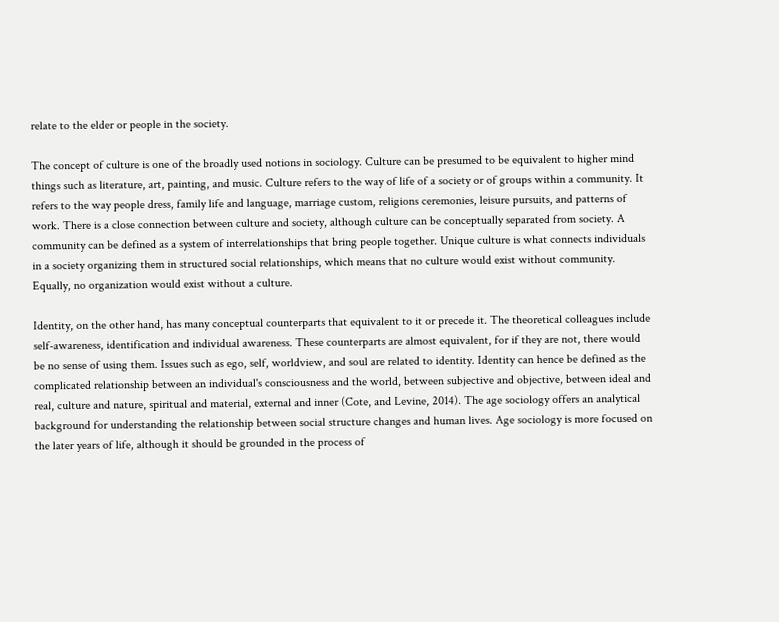relate to the elder or people in the society.

The concept of culture is one of the broadly used notions in sociology. Culture can be presumed to be equivalent to higher mind things such as literature, art, painting, and music. Culture refers to the way of life of a society or of groups within a community. It refers to the way people dress, family life and language, marriage custom, religions ceremonies, leisure pursuits, and patterns of work. There is a close connection between culture and society, although culture can be conceptually separated from society. A community can be defined as a system of interrelationships that bring people together. Unique culture is what connects individuals in a society organizing them in structured social relationships, which means that no culture would exist without community. Equally, no organization would exist without a culture.

Identity, on the other hand, has many conceptual counterparts that equivalent to it or precede it. The theoretical colleagues include self-awareness, identification and individual awareness. These counterparts are almost equivalent, for if they are not, there would be no sense of using them. Issues such as ego, self, worldview, and soul are related to identity. Identity can hence be defined as the complicated relationship between an individual's consciousness and the world, between subjective and objective, between ideal and real, culture and nature, spiritual and material, external and inner (Cote, and Levine, 2014). The age sociology offers an analytical background for understanding the relationship between social structure changes and human lives. Age sociology is more focused on the later years of life, although it should be grounded in the process of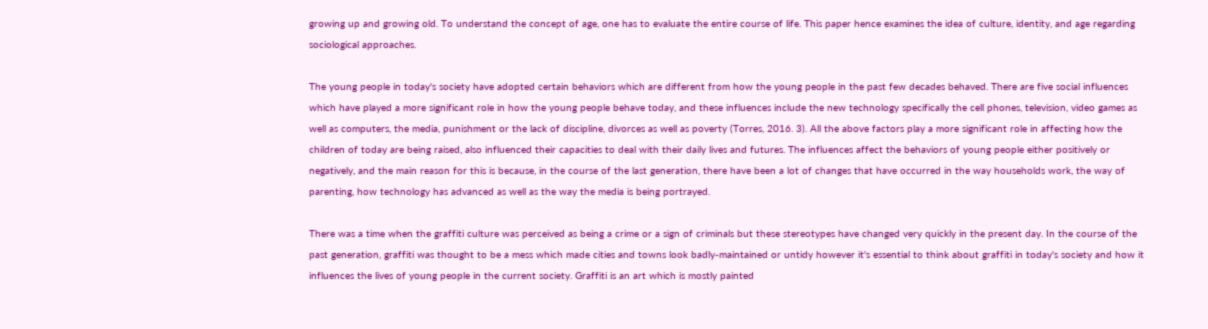growing up and growing old. To understand the concept of age, one has to evaluate the entire course of life. This paper hence examines the idea of culture, identity, and age regarding sociological approaches.

The young people in today's society have adopted certain behaviors which are different from how the young people in the past few decades behaved. There are five social influences which have played a more significant role in how the young people behave today, and these influences include the new technology specifically the cell phones, television, video games as well as computers, the media, punishment or the lack of discipline, divorces as well as poverty (Torres, 2016. 3). All the above factors play a more significant role in affecting how the children of today are being raised, also influenced their capacities to deal with their daily lives and futures. The influences affect the behaviors of young people either positively or negatively, and the main reason for this is because, in the course of the last generation, there have been a lot of changes that have occurred in the way households work, the way of parenting, how technology has advanced as well as the way the media is being portrayed.

There was a time when the graffiti culture was perceived as being a crime or a sign of criminals but these stereotypes have changed very quickly in the present day. In the course of the past generation, graffiti was thought to be a mess which made cities and towns look badly-maintained or untidy however it's essential to think about graffiti in today's society and how it influences the lives of young people in the current society. Graffiti is an art which is mostly painted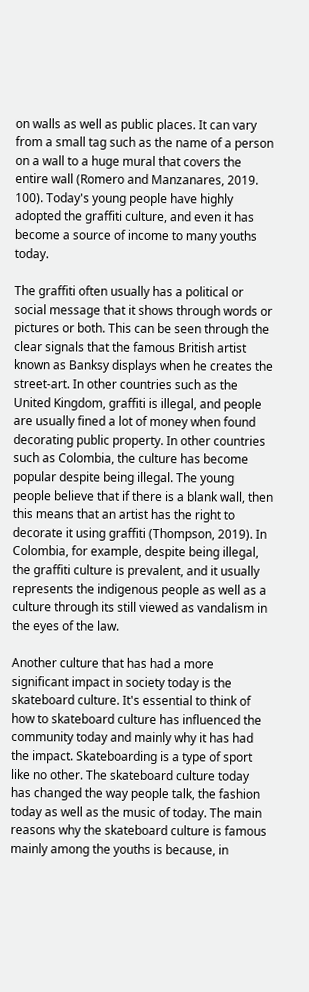on walls as well as public places. It can vary from a small tag such as the name of a person on a wall to a huge mural that covers the entire wall (Romero and Manzanares, 2019. 100). Today's young people have highly adopted the graffiti culture, and even it has become a source of income to many youths today.

The graffiti often usually has a political or social message that it shows through words or pictures or both. This can be seen through the clear signals that the famous British artist known as Banksy displays when he creates the street-art. In other countries such as the United Kingdom, graffiti is illegal, and people are usually fined a lot of money when found decorating public property. In other countries such as Colombia, the culture has become popular despite being illegal. The young people believe that if there is a blank wall, then this means that an artist has the right to decorate it using graffiti (Thompson, 2019). In Colombia, for example, despite being illegal, the graffiti culture is prevalent, and it usually represents the indigenous people as well as a culture through its still viewed as vandalism in the eyes of the law.

Another culture that has had a more significant impact in society today is the skateboard culture. It's essential to think of how to skateboard culture has influenced the community today and mainly why it has had the impact. Skateboarding is a type of sport like no other. The skateboard culture today has changed the way people talk, the fashion today as well as the music of today. The main reasons why the skateboard culture is famous mainly among the youths is because, in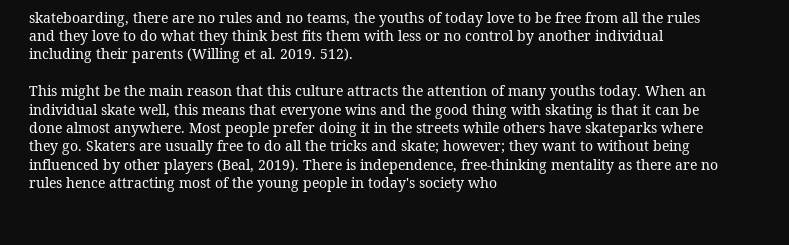skateboarding, there are no rules and no teams, the youths of today love to be free from all the rules and they love to do what they think best fits them with less or no control by another individual including their parents (Willing et al. 2019. 512).

This might be the main reason that this culture attracts the attention of many youths today. When an individual skate well, this means that everyone wins and the good thing with skating is that it can be done almost anywhere. Most people prefer doing it in the streets while others have skateparks where they go. Skaters are usually free to do all the tricks and skate; however; they want to without being influenced by other players (Beal, 2019). There is independence, free-thinking mentality as there are no rules hence attracting most of the young people in today's society who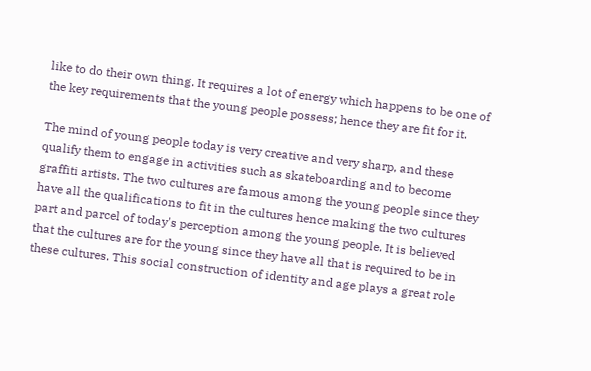like to do their own thing. It requires a lot of energy which happens to be one of the key requirements that the young people possess; hence they are fit for it.

The mind of young people today is very creative and very sharp, and these qualify them to engage in activities such as skateboarding and to become graffiti artists. The two cultures are famous among the young people since they have all the qualifications to fit in the cultures hence making the two cultures part and parcel of today's perception among the young people. It is believed that the cultures are for the young since they have all that is required to be in these cultures. This social construction of identity and age plays a great role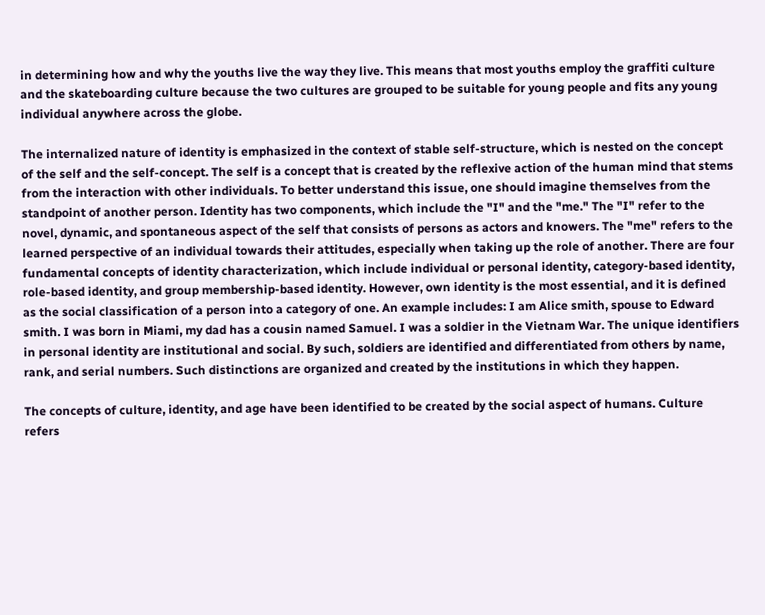in determining how and why the youths live the way they live. This means that most youths employ the graffiti culture and the skateboarding culture because the two cultures are grouped to be suitable for young people and fits any young individual anywhere across the globe.

The internalized nature of identity is emphasized in the context of stable self-structure, which is nested on the concept of the self and the self-concept. The self is a concept that is created by the reflexive action of the human mind that stems from the interaction with other individuals. To better understand this issue, one should imagine themselves from the standpoint of another person. Identity has two components, which include the "I" and the "me." The "I" refer to the novel, dynamic, and spontaneous aspect of the self that consists of persons as actors and knowers. The "me" refers to the learned perspective of an individual towards their attitudes, especially when taking up the role of another. There are four fundamental concepts of identity characterization, which include individual or personal identity, category-based identity, role-based identity, and group membership-based identity. However, own identity is the most essential, and it is defined as the social classification of a person into a category of one. An example includes: I am Alice smith, spouse to Edward smith. I was born in Miami, my dad has a cousin named Samuel. I was a soldier in the Vietnam War. The unique identifiers in personal identity are institutional and social. By such, soldiers are identified and differentiated from others by name, rank, and serial numbers. Such distinctions are organized and created by the institutions in which they happen.

The concepts of culture, identity, and age have been identified to be created by the social aspect of humans. Culture refers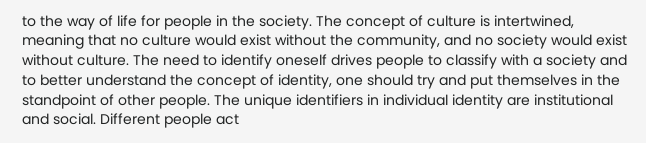to the way of life for people in the society. The concept of culture is intertwined, meaning that no culture would exist without the community, and no society would exist without culture. The need to identify oneself drives people to classify with a society and to better understand the concept of identity, one should try and put themselves in the standpoint of other people. The unique identifiers in individual identity are institutional and social. Different people act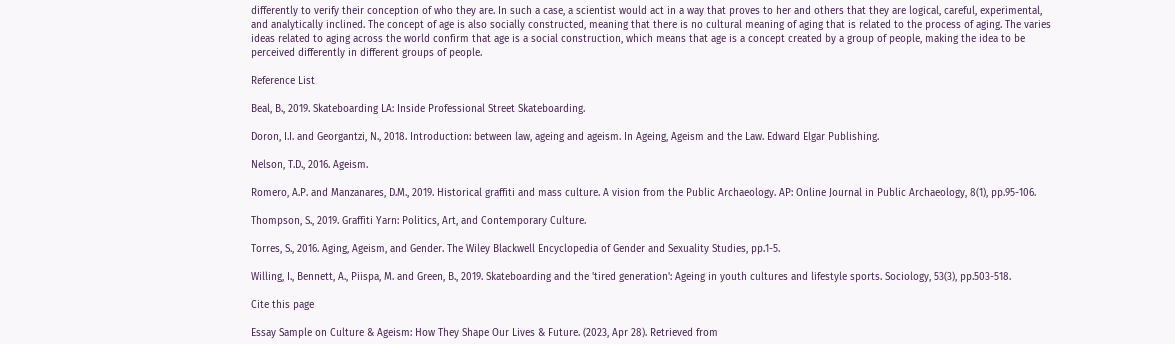differently to verify their conception of who they are. In such a case, a scientist would act in a way that proves to her and others that they are logical, careful, experimental, and analytically inclined. The concept of age is also socially constructed, meaning that there is no cultural meaning of aging that is related to the process of aging. The varies ideas related to aging across the world confirm that age is a social construction, which means that age is a concept created by a group of people, making the idea to be perceived differently in different groups of people.

Reference List

Beal, B., 2019. Skateboarding LA: Inside Professional Street Skateboarding.

Doron, I.I. and Georgantzi, N., 2018. Introduction: between law, ageing and ageism. In Ageing, Ageism and the Law. Edward Elgar Publishing.

Nelson, T.D., 2016. Ageism.

Romero, A.P. and Manzanares, D.M., 2019. Historical graffiti and mass culture. A vision from the Public Archaeology. AP: Online Journal in Public Archaeology, 8(1), pp.95-106.

Thompson, S., 2019. Graffiti Yarn: Politics, Art, and Contemporary Culture.

Torres, S., 2016. Aging, Ageism, and Gender. The Wiley Blackwell Encyclopedia of Gender and Sexuality Studies, pp.1-5.

Willing, I., Bennett, A., Piispa, M. and Green, B., 2019. Skateboarding and the 'tired generation': Ageing in youth cultures and lifestyle sports. Sociology, 53(3), pp.503-518.

Cite this page

Essay Sample on Culture & Ageism: How They Shape Our Lives & Future. (2023, Apr 28). Retrieved from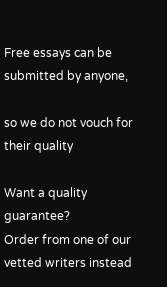Free essays can be submitted by anyone,

so we do not vouch for their quality

Want a quality guarantee?
Order from one of our vetted writers instead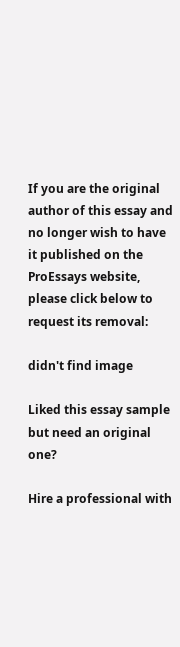If you are the original author of this essay and no longer wish to have it published on the ProEssays website, please click below to request its removal:

didn't find image

Liked this essay sample but need an original one?

Hire a professional with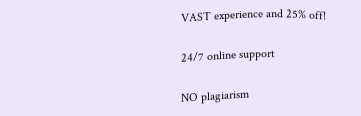VAST experience and 25% off!

24/7 online support

NO plagiarism